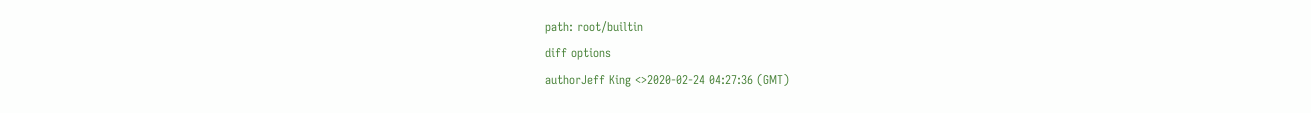path: root/builtin
diff options
authorJeff King <>2020-02-24 04:27:36 (GMT)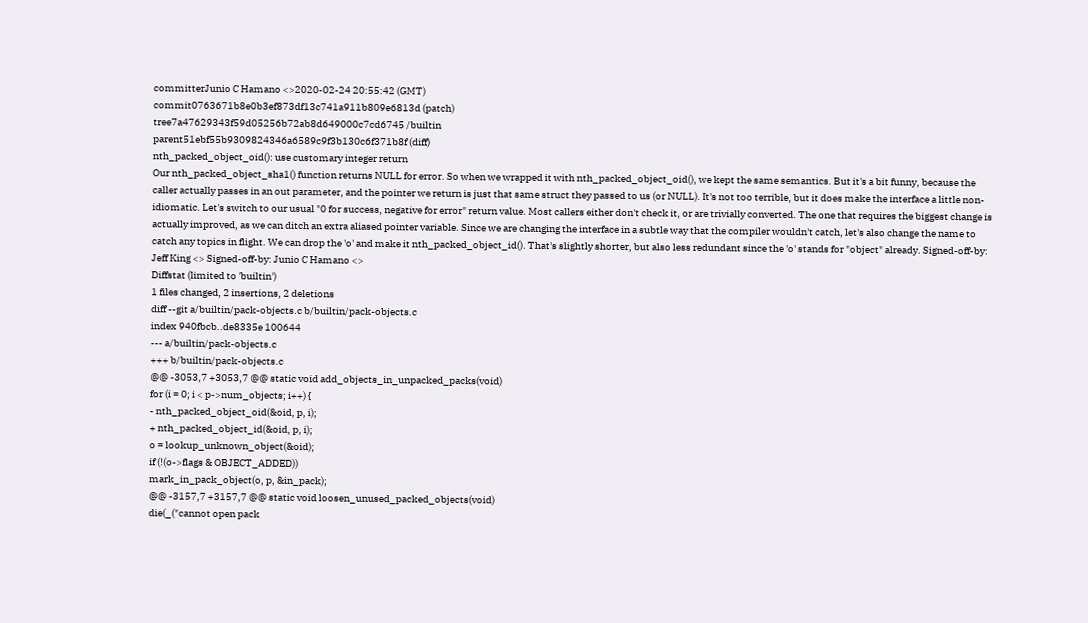committerJunio C Hamano <>2020-02-24 20:55:42 (GMT)
commit0763671b8e0b3ef873df13c741a911b809e6813d (patch)
tree7a47629343f59d05256b72ab8d649000c7cd6745 /builtin
parent51ebf55b9309824346a6589c9f3b130c6f371b8f (diff)
nth_packed_object_oid(): use customary integer return
Our nth_packed_object_sha1() function returns NULL for error. So when we wrapped it with nth_packed_object_oid(), we kept the same semantics. But it's a bit funny, because the caller actually passes in an out parameter, and the pointer we return is just that same struct they passed to us (or NULL). It's not too terrible, but it does make the interface a little non-idiomatic. Let's switch to our usual "0 for success, negative for error" return value. Most callers either don't check it, or are trivially converted. The one that requires the biggest change is actually improved, as we can ditch an extra aliased pointer variable. Since we are changing the interface in a subtle way that the compiler wouldn't catch, let's also change the name to catch any topics in flight. We can drop the 'o' and make it nth_packed_object_id(). That's slightly shorter, but also less redundant since the 'o' stands for "object" already. Signed-off-by: Jeff King <> Signed-off-by: Junio C Hamano <>
Diffstat (limited to 'builtin')
1 files changed, 2 insertions, 2 deletions
diff --git a/builtin/pack-objects.c b/builtin/pack-objects.c
index 940fbcb..de8335e 100644
--- a/builtin/pack-objects.c
+++ b/builtin/pack-objects.c
@@ -3053,7 +3053,7 @@ static void add_objects_in_unpacked_packs(void)
for (i = 0; i < p->num_objects; i++) {
- nth_packed_object_oid(&oid, p, i);
+ nth_packed_object_id(&oid, p, i);
o = lookup_unknown_object(&oid);
if (!(o->flags & OBJECT_ADDED))
mark_in_pack_object(o, p, &in_pack);
@@ -3157,7 +3157,7 @@ static void loosen_unused_packed_objects(void)
die(_("cannot open pack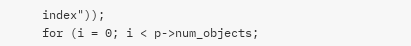index"));
for (i = 0; i < p->num_objects;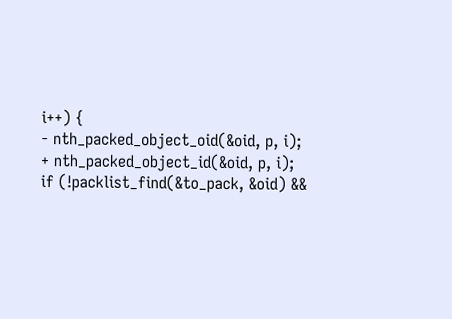i++) {
- nth_packed_object_oid(&oid, p, i);
+ nth_packed_object_id(&oid, p, i);
if (!packlist_find(&to_pack, &oid) &&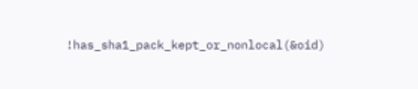!has_sha1_pack_kept_or_nonlocal(&oid)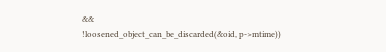&&
!loosened_object_can_be_discarded(&oid, p->mtime))